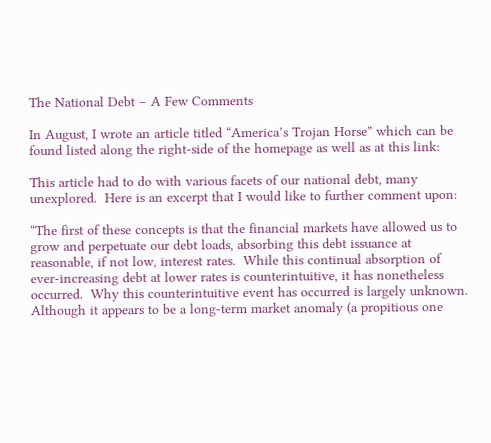The National Debt – A Few Comments

In August, I wrote an article titled “America’s Trojan Horse” which can be found listed along the right-side of the homepage as well as at this link:

This article had to do with various facets of our national debt, many unexplored.  Here is an excerpt that I would like to further comment upon:

“The first of these concepts is that the financial markets have allowed us to grow and perpetuate our debt loads, absorbing this debt issuance at reasonable, if not low, interest rates.  While this continual absorption of ever-increasing debt at lower rates is counterintuitive, it has nonetheless occurred.  Why this counterintuitive event has occurred is largely unknown.  Although it appears to be a long-term market anomaly (a propitious one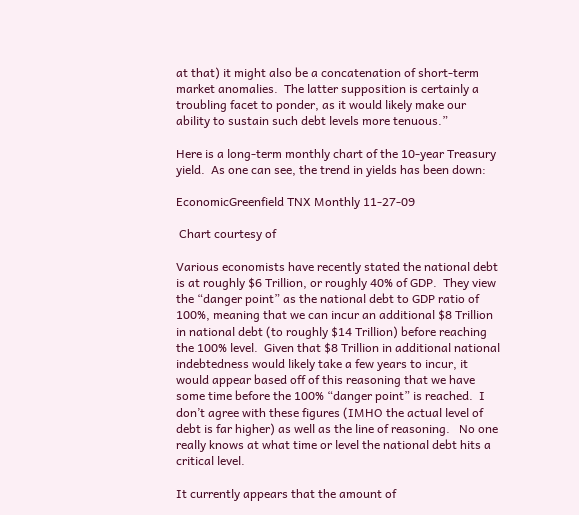at that) it might also be a concatenation of short-term market anomalies.  The latter supposition is certainly a troubling facet to ponder, as it would likely make our ability to sustain such debt levels more tenuous.”

Here is a long-term monthly chart of the 10-year Treasury yield.  As one can see, the trend in yields has been down:

EconomicGreenfield TNX Monthly 11-27-09

 Chart courtesy of

Various economists have recently stated the national debt is at roughly $6 Trillion, or roughly 40% of GDP.  They view the “danger point” as the national debt to GDP ratio of 100%, meaning that we can incur an additional $8 Trillion in national debt (to roughly $14 Trillion) before reaching the 100% level.  Given that $8 Trillion in additional national indebtedness would likely take a few years to incur, it would appear based off of this reasoning that we have some time before the 100% “danger point” is reached.  I don’t agree with these figures (IMHO the actual level of debt is far higher) as well as the line of reasoning.   No one really knows at what time or level the national debt hits a critical level.

It currently appears that the amount of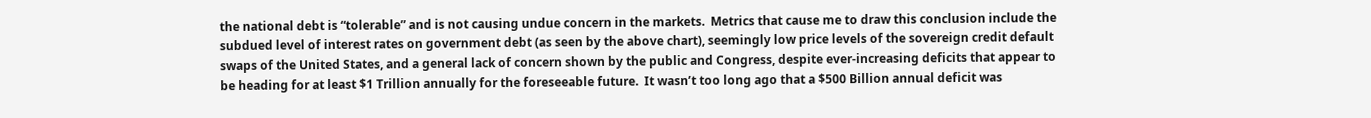the national debt is “tolerable” and is not causing undue concern in the markets.  Metrics that cause me to draw this conclusion include the subdued level of interest rates on government debt (as seen by the above chart), seemingly low price levels of the sovereign credit default swaps of the United States, and a general lack of concern shown by the public and Congress, despite ever-increasing deficits that appear to be heading for at least $1 Trillion annually for the foreseeable future.  It wasn’t too long ago that a $500 Billion annual deficit was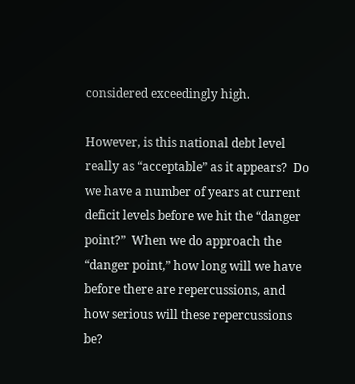considered exceedingly high.

However, is this national debt level really as “acceptable” as it appears?  Do we have a number of years at current deficit levels before we hit the “danger point?”  When we do approach the “danger point,” how long will we have before there are repercussions, and how serious will these repercussions be?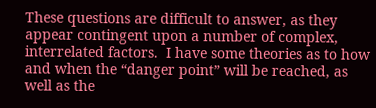These questions are difficult to answer, as they appear contingent upon a number of complex, interrelated factors.  I have some theories as to how and when the “danger point” will be reached, as well as the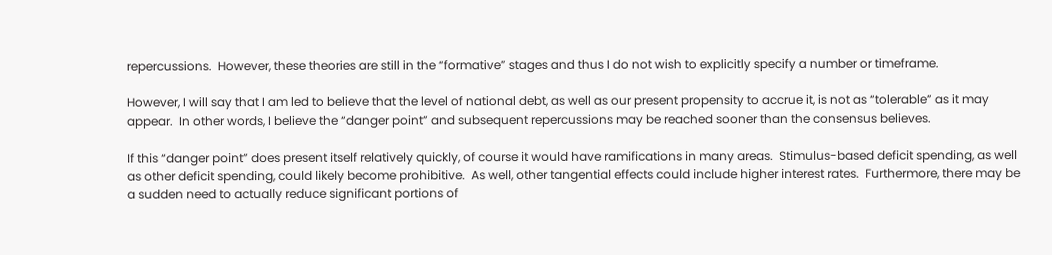repercussions.  However, these theories are still in the “formative” stages and thus I do not wish to explicitly specify a number or timeframe.

However, I will say that I am led to believe that the level of national debt, as well as our present propensity to accrue it, is not as “tolerable” as it may appear.  In other words, I believe the “danger point” and subsequent repercussions may be reached sooner than the consensus believes.

If this “danger point” does present itself relatively quickly, of course it would have ramifications in many areas.  Stimulus-based deficit spending, as well as other deficit spending, could likely become prohibitive.  As well, other tangential effects could include higher interest rates.  Furthermore, there may be a sudden need to actually reduce significant portions of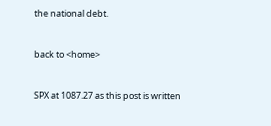the national debt.


back to <home>


SPX at 1087.27 as this post is written